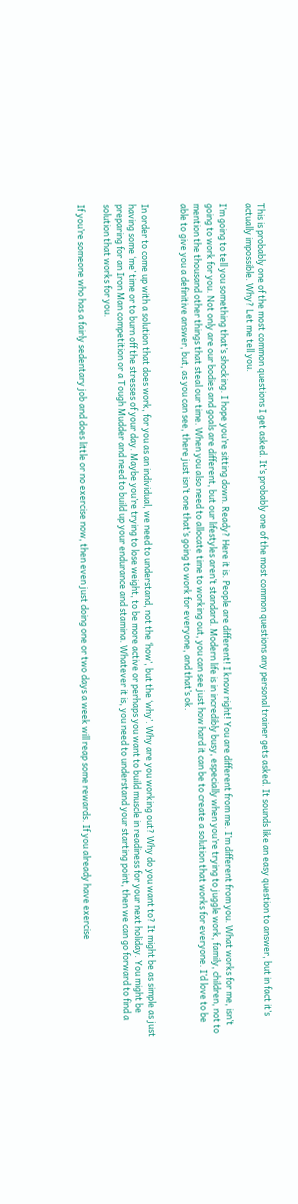This is probably one of the most common questions I get asked. It’s probably one of the most common questions any personal trainer gets asked. It sounds like an easy question to answer, but in fact it’s actually impossible. Why? Let me tell you.

I’m going to tell you something that’s shocking. I hope you’re sitting down. Ready? Here it is. People are different! I know right! You are different from me. I’m different from you. What works for me, isn’t going to work for you. Not only are our bodies and goals are different, but our lifestyles aren’t standard. Modern life is in incredibly busy, especially when you’re trying to juggle work, family, children, not to mention the thousand other things that steal our time. When you also need to allocate time to working out, you can see just how hard it can be to create a solution that works for everyone. I’d love to be able to give you a definitive answer, but, as you can see, there just isn’t one that’s going to work for everyone, and that’s ok.


In order to come up with a solution that does work, for you as an individual, we need to understand, not the ‘how’, but the ‘why’. Why are you working out? Why do you want to? It might be as simple as just having some ‘me’ time or to burn off the stresses of your day. Maybe you’re trying to lose weight, to be more active or perhaps you want to build muscle in readiness for your next holiday. You might be preparing for an Iron Man competition or a Tough Mudder and need to build up your endurance and stamina. Whatever it is, you need to understand your starting point, then we can go forward to find a solution that works for you.

If you’re someone who has a fairly sedentary job and does little or no exercise now, then even just doing one or two days a week will reap some rewards. If you already have exercise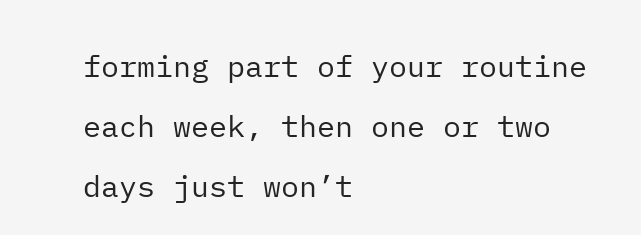forming part of your routine each week, then one or two days just won’t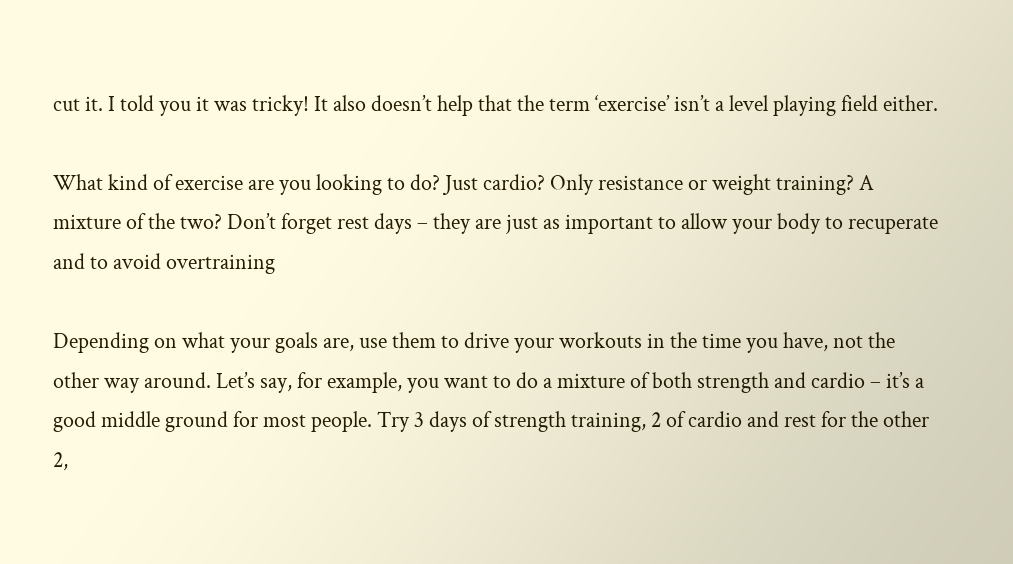cut it. I told you it was tricky! It also doesn’t help that the term ‘exercise’ isn’t a level playing field either.

What kind of exercise are you looking to do? Just cardio? Only resistance or weight training? A mixture of the two? Don’t forget rest days – they are just as important to allow your body to recuperate and to avoid overtraining

Depending on what your goals are, use them to drive your workouts in the time you have, not the other way around. Let’s say, for example, you want to do a mixture of both strength and cardio – it’s a good middle ground for most people. Try 3 days of strength training, 2 of cardio and rest for the other 2,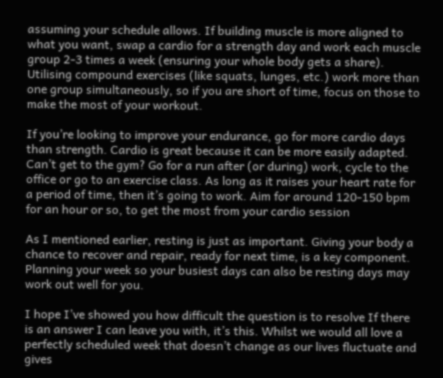assuming your schedule allows. If building muscle is more aligned to what you want, swap a cardio for a strength day and work each muscle group 2-3 times a week (ensuring your whole body gets a share). Utilising compound exercises (like squats, lunges, etc.) work more than one group simultaneously, so if you are short of time, focus on those to make the most of your workout.

If you’re looking to improve your endurance, go for more cardio days than strength. Cardio is great because it can be more easily adapted. Can’t get to the gym? Go for a run after (or during) work, cycle to the office or go to an exercise class. As long as it raises your heart rate for a period of time, then it’s going to work. Aim for around 120-150 bpm for an hour or so, to get the most from your cardio session

As I mentioned earlier, resting is just as important. Giving your body a chance to recover and repair, ready for next time, is a key component. Planning your week so your busiest days can also be resting days may work out well for you.

I hope I’ve showed you how difficult the question is to resolve If there is an answer I can leave you with, it’s this. Whilst we would all love a perfectly scheduled week that doesn’t change as our lives fluctuate and gives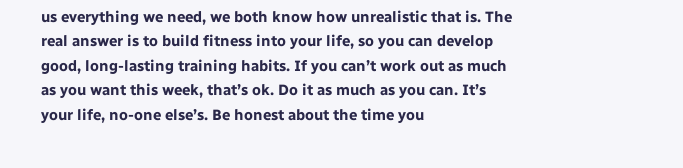us everything we need, we both know how unrealistic that is. The real answer is to build fitness into your life, so you can develop good, long-lasting training habits. If you can’t work out as much as you want this week, that’s ok. Do it as much as you can. It’s your life, no-one else’s. Be honest about the time you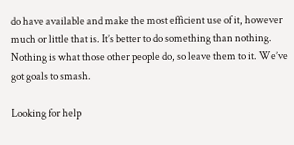do have available and make the most efficient use of it, however much or little that is. It’s better to do something than nothing. Nothing is what those other people do, so leave them to it. We’ve got goals to smash.

Looking for help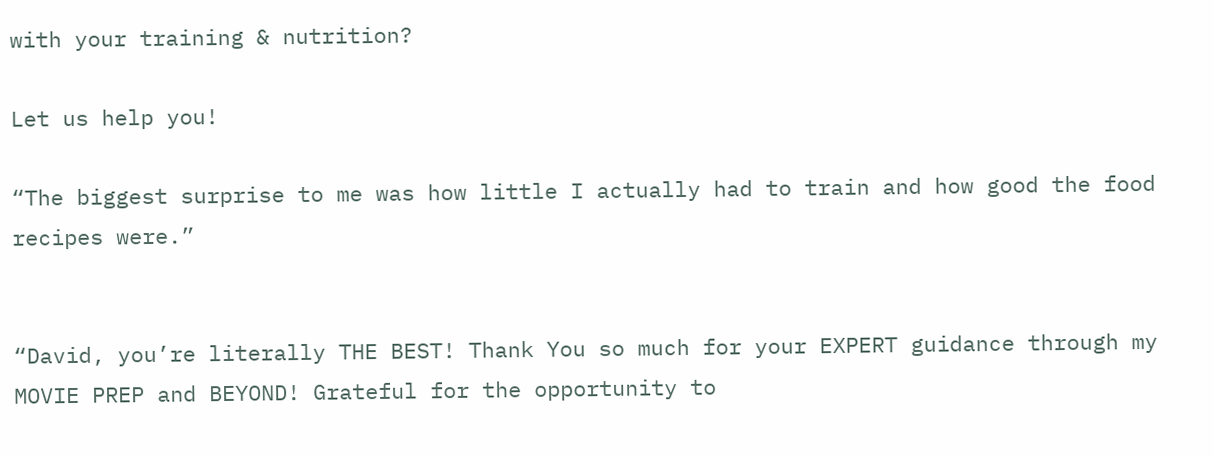with your training & nutrition?

Let us help you!

“The biggest surprise to me was how little I actually had to train and how good the food recipes were.”


“David, you’re literally THE BEST! Thank You so much for your EXPERT guidance through my MOVIE PREP and BEYOND! Grateful for the opportunity to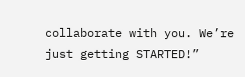collaborate with you. We’re just getting STARTED!”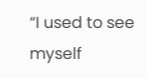“I used to see myself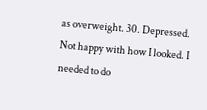as overweight. 30. Depressed. Not happy with how I looked. I needed to do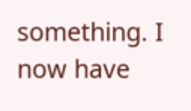something. I now have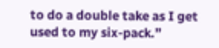to do a double take as I get used to my six-pack.”